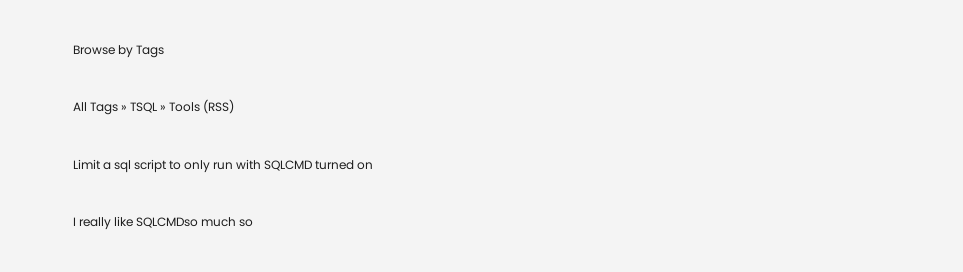Browse by Tags

All Tags » TSQL » Tools (RSS)

Limit a sql script to only run with SQLCMD turned on

I really like SQLCMDso much so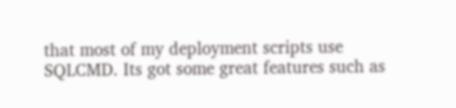that most of my deployment scripts use SQLCMD. Its got some great features such as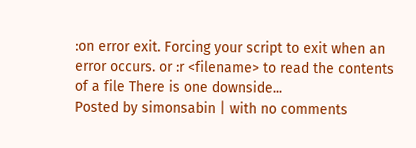:on error exit. Forcing your script to exit when an error occurs. or :r <filename> to read the contents of a file There is one downside...
Posted by simonsabin | with no comments